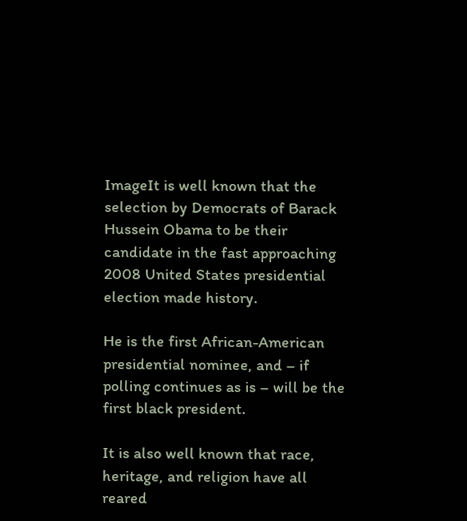ImageIt is well known that the selection by Democrats of Barack Hussein Obama to be their candidate in the fast approaching 2008 United States presidential election made history.

He is the first African-American presidential nominee, and – if polling continues as is – will be the first black president.

It is also well known that race, heritage, and religion have all reared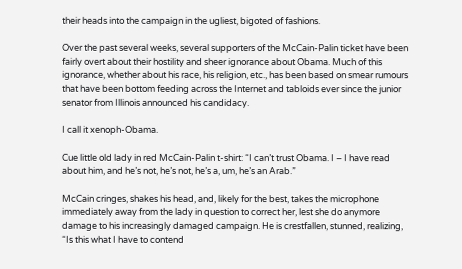their heads into the campaign in the ugliest, bigoted of fashions.

Over the past several weeks, several supporters of the McCain-Palin ticket have been fairly overt about their hostility and sheer ignorance about Obama. Much of this ignorance, whether about his race, his religion, etc., has been based on smear rumours that have been bottom feeding across the Internet and tabloids ever since the junior senator from Illinois announced his candidacy.

I call it xenoph-Obama.

Cue little old lady in red McCain-Palin t-shirt: “I can’t trust Obama. I – I have read about him, and he’s not, he’s not, he’s a, um, he’s an Arab.”

McCain cringes, shakes his head, and, likely for the best, takes the microphone immediately away from the lady in question to correct her, lest she do anymore damage to his increasingly damaged campaign. He is crestfallen, stunned, realizing, “Is this what I have to contend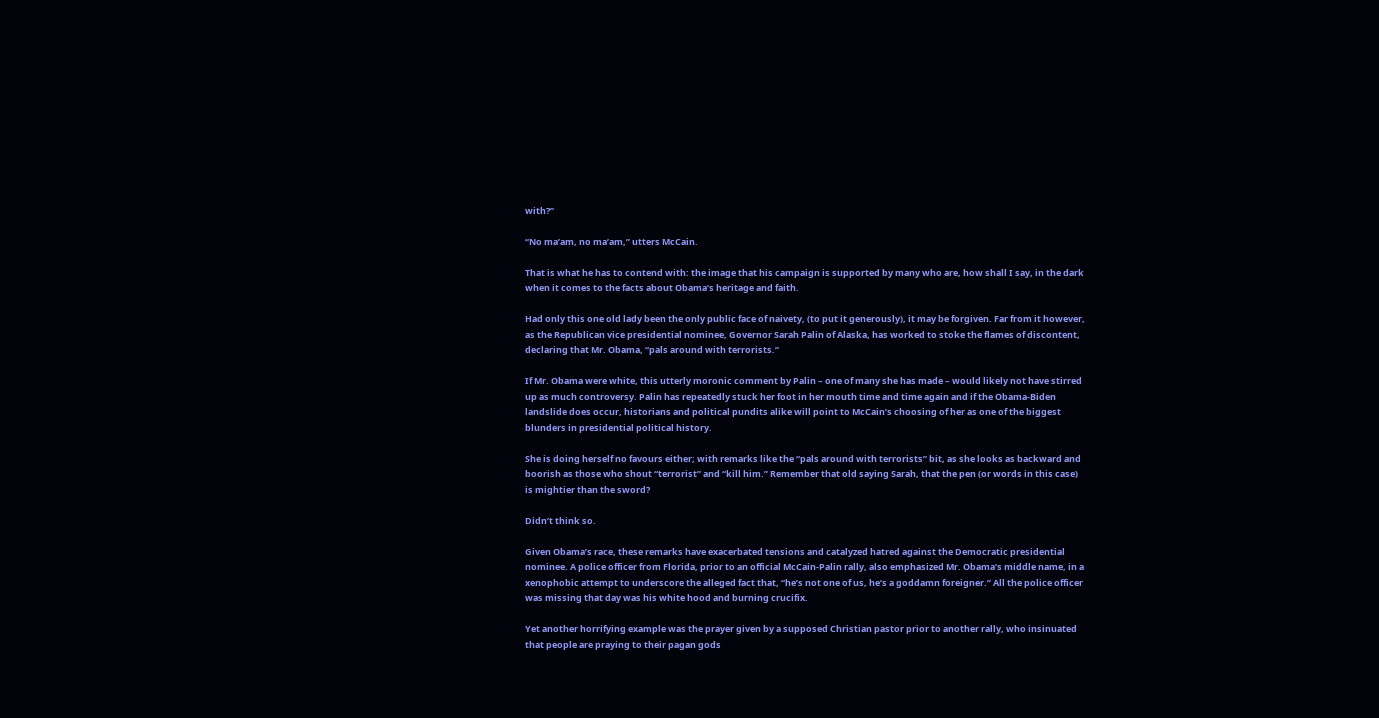with?”

“No ma’am, no ma’am,” utters McCain.

That is what he has to contend with: the image that his campaign is supported by many who are, how shall I say, in the dark when it comes to the facts about Obama’s heritage and faith.

Had only this one old lady been the only public face of naivety, (to put it generously), it may be forgiven. Far from it however, as the Republican vice presidential nominee, Governor Sarah Palin of Alaska, has worked to stoke the flames of discontent, declaring that Mr. Obama, “pals around with terrorists.”

If Mr. Obama were white, this utterly moronic comment by Palin – one of many she has made – would likely not have stirred up as much controversy. Palin has repeatedly stuck her foot in her mouth time and time again and if the Obama-Biden landslide does occur, historians and political pundits alike will point to McCain’s choosing of her as one of the biggest blunders in presidential political history.

She is doing herself no favours either; with remarks like the “pals around with terrorists” bit, as she looks as backward and boorish as those who shout “terrorist” and “kill him.” Remember that old saying Sarah, that the pen (or words in this case) is mightier than the sword?

Didn’t think so.

Given Obama’s race, these remarks have exacerbated tensions and catalyzed hatred against the Democratic presidential nominee. A police officer from Florida, prior to an official McCain-Palin rally, also emphasized Mr. Obama’s middle name, in a xenophobic attempt to underscore the alleged fact that, “he’s not one of us, he’s a goddamn foreigner.” All the police officer was missing that day was his white hood and burning crucifix.

Yet another horrifying example was the prayer given by a supposed Christian pastor prior to another rally, who insinuated that people are praying to their pagan gods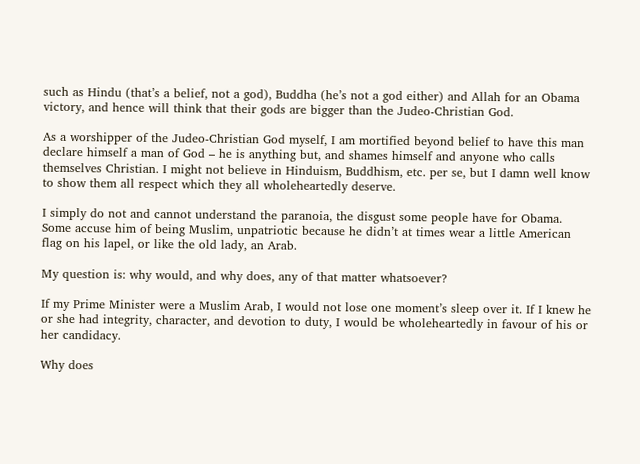such as Hindu (that’s a belief, not a god), Buddha (he’s not a god either) and Allah for an Obama victory, and hence will think that their gods are bigger than the Judeo-Christian God.

As a worshipper of the Judeo-Christian God myself, I am mortified beyond belief to have this man declare himself a man of God – he is anything but, and shames himself and anyone who calls themselves Christian. I might not believe in Hinduism, Buddhism, etc. per se, but I damn well know to show them all respect which they all wholeheartedly deserve.

I simply do not and cannot understand the paranoia, the disgust some people have for Obama. Some accuse him of being Muslim, unpatriotic because he didn’t at times wear a little American flag on his lapel, or like the old lady, an Arab.

My question is: why would, and why does, any of that matter whatsoever?

If my Prime Minister were a Muslim Arab, I would not lose one moment’s sleep over it. If I knew he or she had integrity, character, and devotion to duty, I would be wholeheartedly in favour of his or her candidacy.

Why does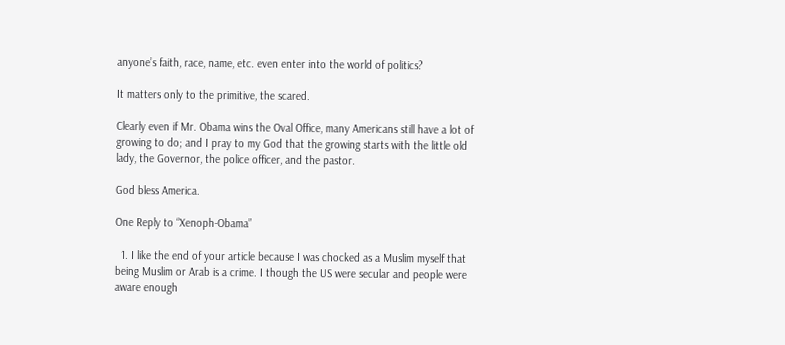anyone’s faith, race, name, etc. even enter into the world of politics?

It matters only to the primitive, the scared.

Clearly even if Mr. Obama wins the Oval Office, many Americans still have a lot of growing to do; and I pray to my God that the growing starts with the little old lady, the Governor, the police officer, and the pastor.

God bless America.

One Reply to “Xenoph-Obama”

  1. I like the end of your article because I was chocked as a Muslim myself that being Muslim or Arab is a crime. I though the US were secular and people were aware enough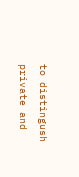to distingush private and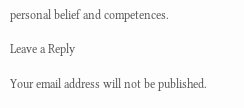personal belief and competences.

Leave a Reply

Your email address will not be published.